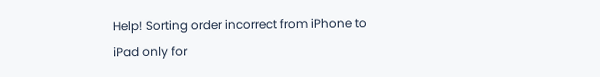Help! Sorting order incorrect from iPhone to iPad only for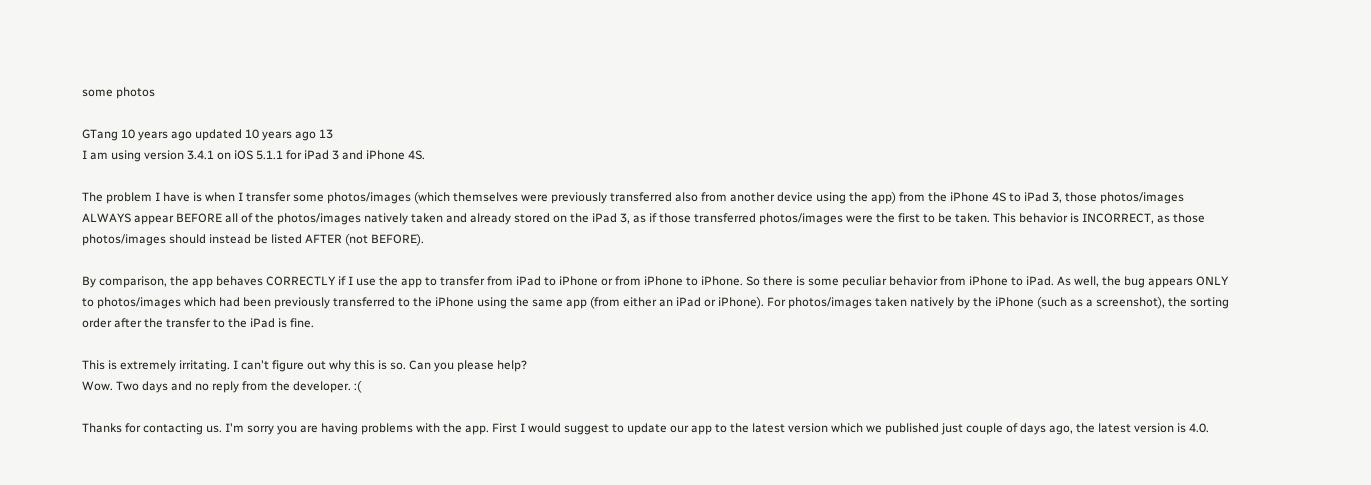some photos

GTang 10 years ago updated 10 years ago 13
I am using version 3.4.1 on iOS 5.1.1 for iPad 3 and iPhone 4S.

The problem I have is when I transfer some photos/images (which themselves were previously transferred also from another device using the app) from the iPhone 4S to iPad 3, those photos/images ALWAYS appear BEFORE all of the photos/images natively taken and already stored on the iPad 3, as if those transferred photos/images were the first to be taken. This behavior is INCORRECT, as those photos/images should instead be listed AFTER (not BEFORE).

By comparison, the app behaves CORRECTLY if I use the app to transfer from iPad to iPhone or from iPhone to iPhone. So there is some peculiar behavior from iPhone to iPad. As well, the bug appears ONLY to photos/images which had been previously transferred to the iPhone using the same app (from either an iPad or iPhone). For photos/images taken natively by the iPhone (such as a screenshot), the sorting order after the transfer to the iPad is fine.

This is extremely irritating. I can't figure out why this is so. Can you please help?
Wow. Two days and no reply from the developer. :(

Thanks for contacting us. I'm sorry you are having problems with the app. First I would suggest to update our app to the latest version which we published just couple of days ago, the latest version is 4.0.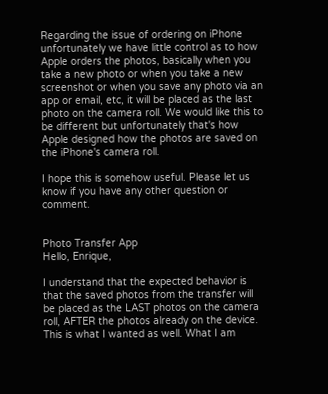Regarding the issue of ordering on iPhone unfortunately we have little control as to how Apple orders the photos, basically when you take a new photo or when you take a new screenshot or when you save any photo via an app or email, etc, it will be placed as the last photo on the camera roll. We would like this to be different but unfortunately that's how Apple designed how the photos are saved on the iPhone's camera roll.

I hope this is somehow useful. Please let us know if you have any other question or comment.


Photo Transfer App
Hello, Enrique,

I understand that the expected behavior is that the saved photos from the transfer will be placed as the LAST photos on the camera roll, AFTER the photos already on the device. This is what I wanted as well. What I am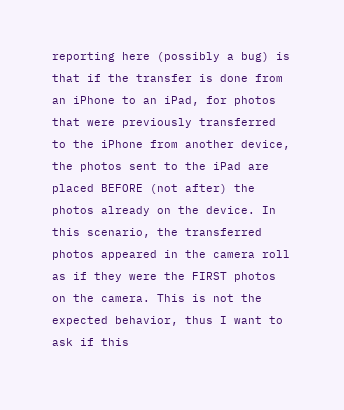reporting here (possibly a bug) is that if the transfer is done from an iPhone to an iPad, for photos that were previously transferred to the iPhone from another device, the photos sent to the iPad are placed BEFORE (not after) the photos already on the device. In this scenario, the transferred photos appeared in the camera roll as if they were the FIRST photos on the camera. This is not the expected behavior, thus I want to ask if this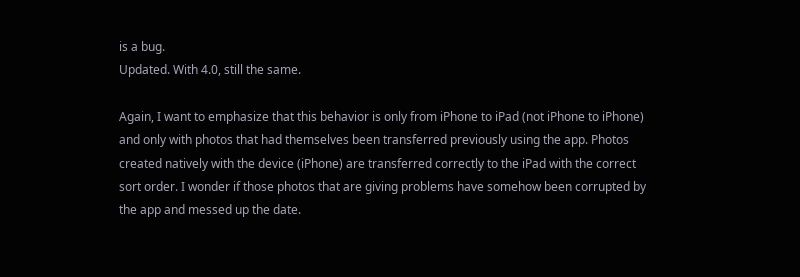is a bug.
Updated. With 4.0, still the same.

Again, I want to emphasize that this behavior is only from iPhone to iPad (not iPhone to iPhone) and only with photos that had themselves been transferred previously using the app. Photos created natively with the device (iPhone) are transferred correctly to the iPad with the correct sort order. I wonder if those photos that are giving problems have somehow been corrupted by the app and messed up the date.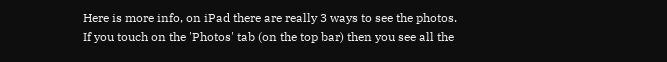Here is more info, on iPad there are really 3 ways to see the photos. If you touch on the 'Photos' tab (on the top bar) then you see all the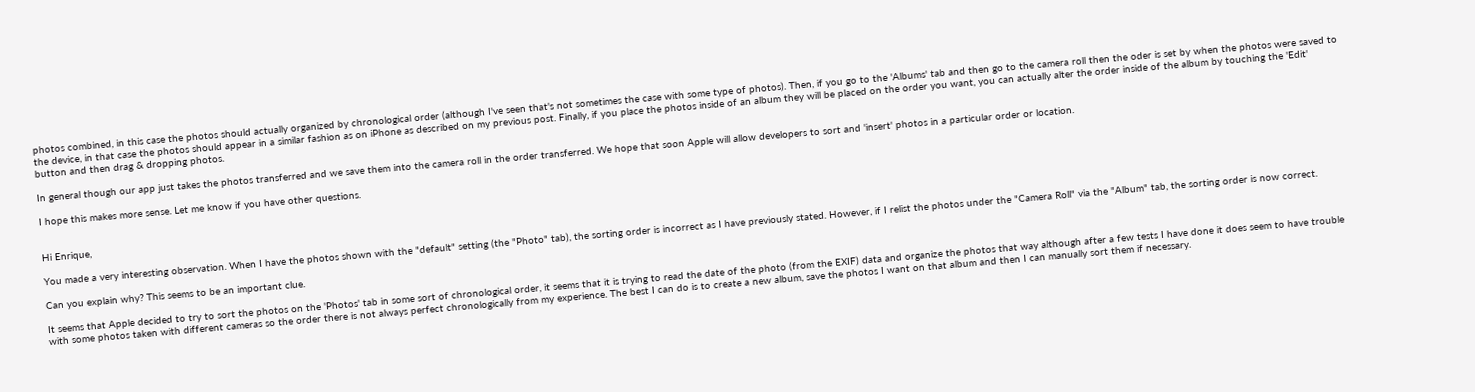photos combined, in this case the photos should actually organized by chronological order (although I've seen that's not sometimes the case with some type of photos). Then, if you go to the 'Albums' tab and then go to the camera roll then the oder is set by when the photos were saved to the device, in that case the photos should appear in a similar fashion as on iPhone as described on my previous post. Finally, if you place the photos inside of an album they will be placed on the order you want, you can actually alter the order inside of the album by touching the 'Edit' button and then drag & dropping photos.

In general though our app just takes the photos transferred and we save them into the camera roll in the order transferred. We hope that soon Apple will allow developers to sort and 'insert' photos in a particular order or location.

I hope this makes more sense. Let me know if you have other questions.


Hi Enrique,

You made a very interesting observation. When I have the photos shown with the "default" setting (the "Photo" tab), the sorting order is incorrect as I have previously stated. However, if I relist the photos under the "Camera Roll" via the "Album" tab, the sorting order is now correct.

Can you explain why? This seems to be an important clue.

It seems that Apple decided to try to sort the photos on the 'Photos' tab in some sort of chronological order, it seems that it is trying to read the date of the photo (from the EXIF) data and organize the photos that way although after a few tests I have done it does seem to have trouble with some photos taken with different cameras so the order there is not always perfect chronologically from my experience. The best I can do is to create a new album, save the photos I want on that album and then I can manually sort them if necessary.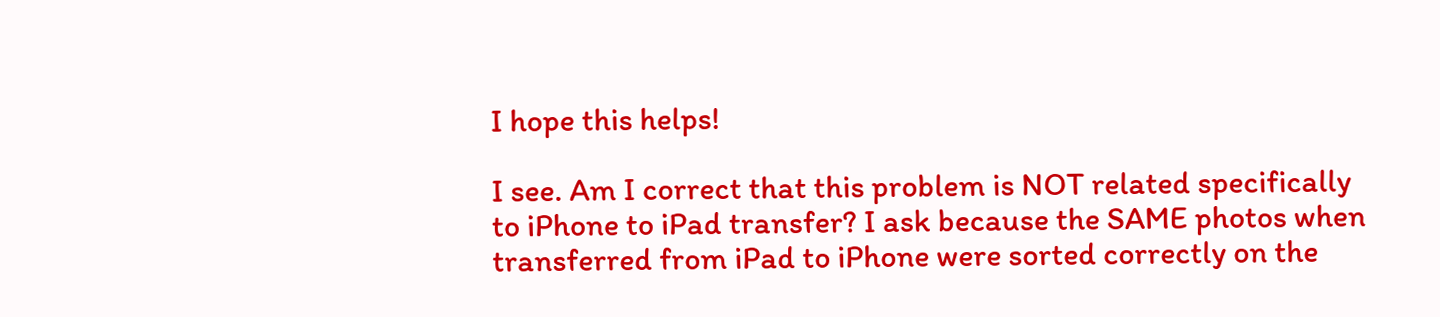I hope this helps!

I see. Am I correct that this problem is NOT related specifically to iPhone to iPad transfer? I ask because the SAME photos when transferred from iPad to iPhone were sorted correctly on the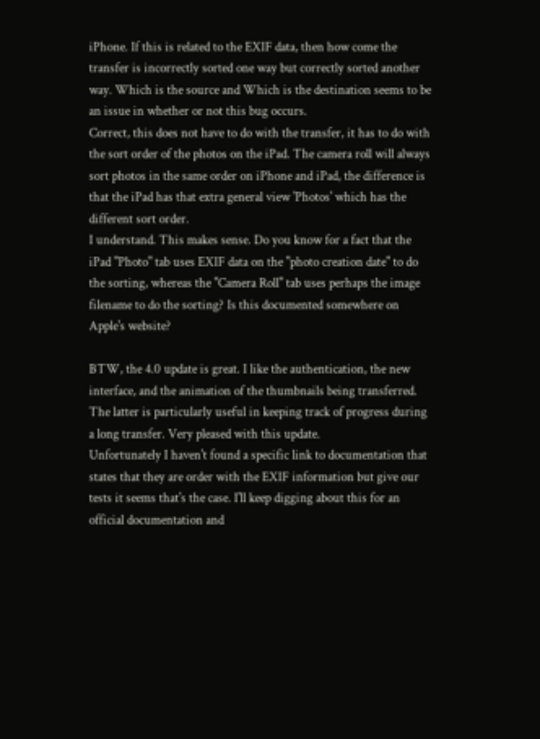iPhone. If this is related to the EXIF data, then how come the transfer is incorrectly sorted one way but correctly sorted another way. Which is the source and Which is the destination seems to be an issue in whether or not this bug occurs.
Correct, this does not have to do with the transfer, it has to do with the sort order of the photos on the iPad. The camera roll will always sort photos in the same order on iPhone and iPad, the difference is that the iPad has that extra general view 'Photos' which has the different sort order.
I understand. This makes sense. Do you know for a fact that the iPad "Photo" tab uses EXIF data on the "photo creation date" to do the sorting, whereas the "Camera Roll" tab uses perhaps the image filename to do the sorting? Is this documented somewhere on Apple's website?

BTW, the 4.0 update is great. I like the authentication, the new interface, and the animation of the thumbnails being transferred. The latter is particularly useful in keeping track of progress during a long transfer. Very pleased with this update.
Unfortunately I haven't found a specific link to documentation that states that they are order with the EXIF information but give our tests it seems that's the case. I'll keep digging about this for an official documentation and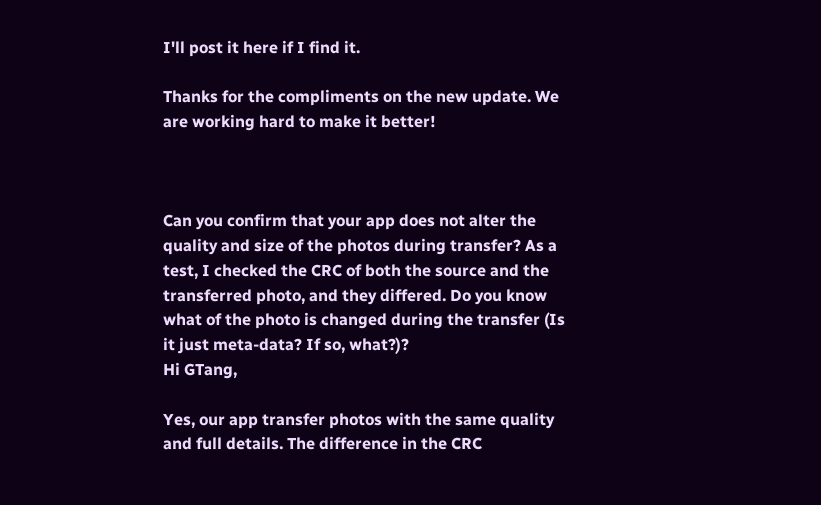I'll post it here if I find it.

Thanks for the compliments on the new update. We are working hard to make it better!



Can you confirm that your app does not alter the quality and size of the photos during transfer? As a test, I checked the CRC of both the source and the transferred photo, and they differed. Do you know what of the photo is changed during the transfer (Is it just meta-data? If so, what?)?
Hi GTang,

Yes, our app transfer photos with the same quality and full details. The difference in the CRC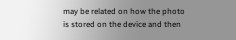may be related on how the photo is stored on the device and then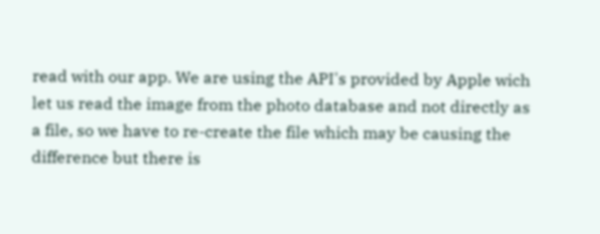read with our app. We are using the API's provided by Apple wich let us read the image from the photo database and not directly as a file, so we have to re-create the file which may be causing the difference but there is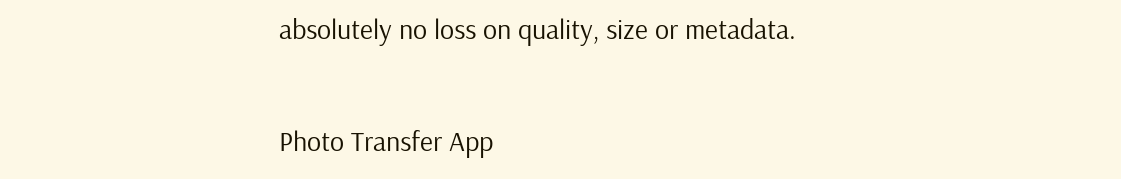absolutely no loss on quality, size or metadata.


Photo Transfer App